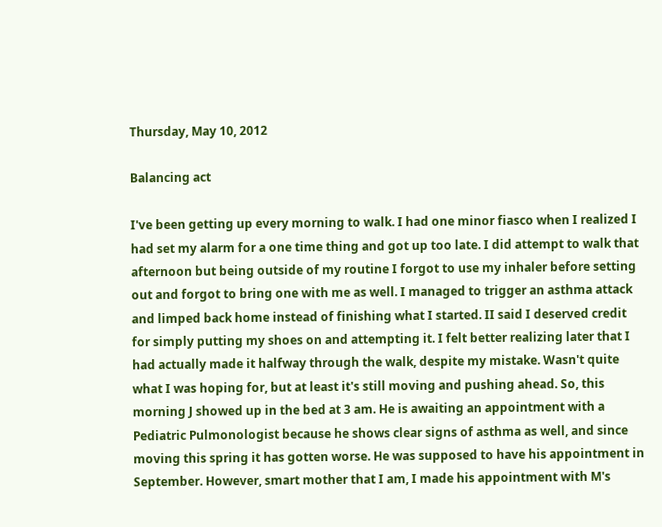Thursday, May 10, 2012

Balancing act

I've been getting up every morning to walk. I had one minor fiasco when I realized I had set my alarm for a one time thing and got up too late. I did attempt to walk that afternoon but being outside of my routine I forgot to use my inhaler before setting out and forgot to bring one with me as well. I managed to trigger an asthma attack and limped back home instead of finishing what I started. II said I deserved credit for simply putting my shoes on and attempting it. I felt better realizing later that I had actually made it halfway through the walk, despite my mistake. Wasn't quite what I was hoping for, but at least it's still moving and pushing ahead. So, this morning J showed up in the bed at 3 am. He is awaiting an appointment with a Pediatric Pulmonologist because he shows clear signs of asthma as well, and since moving this spring it has gotten worse. He was supposed to have his appointment in September. However, smart mother that I am, I made his appointment with M's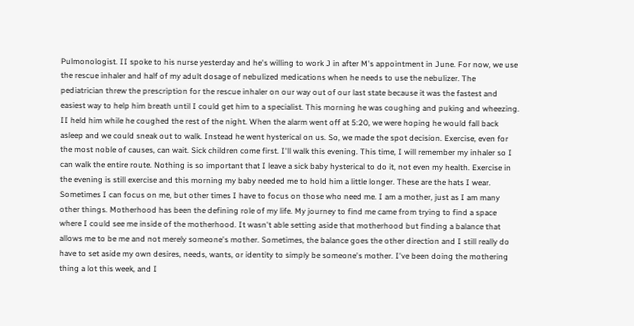Pulmonologist. II spoke to his nurse yesterday and he's willing to work J in after M's appointment in June. For now, we use the rescue inhaler and half of my adult dosage of nebulized medications when he needs to use the nebulizer. The pediatrician threw the prescription for the rescue inhaler on our way out of our last state because it was the fastest and easiest way to help him breath until I could get him to a specialist. This morning he was coughing and puking and wheezing. II held him while he coughed the rest of the night. When the alarm went off at 5:20, we were hoping he would fall back asleep and we could sneak out to walk. Instead he went hysterical on us. So, we made the spot decision. Exercise, even for the most noble of causes, can wait. Sick children come first. I'll walk this evening. This time, I will remember my inhaler so I can walk the entire route. Nothing is so important that I leave a sick baby hysterical to do it, not even my health. Exercise in the evening is still exercise and this morning my baby needed me to hold him a little longer. These are the hats I wear. Sometimes I can focus on me, but other times I have to focus on those who need me. I am a mother, just as I am many other things. Motherhood has been the defining role of my life. My journey to find me came from trying to find a space where I could see me inside of the motherhood. It wasn't able setting aside that motherhood but finding a balance that allows me to be me and not merely someone's mother. Sometimes, the balance goes the other direction and I still really do have to set aside my own desires, needs, wants, or identity to simply be someone's mother. I've been doing the mothering thing a lot this week, and I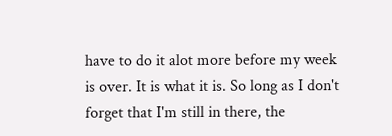have to do it alot more before my week is over. It is what it is. So long as I don't forget that I'm still in there, the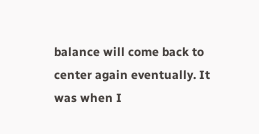balance will come back to center again eventually. It was when I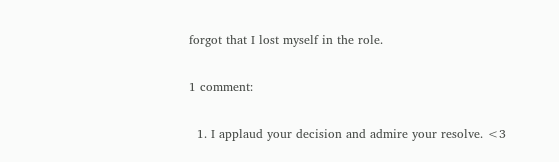forgot that I lost myself in the role.

1 comment:

  1. I applaud your decision and admire your resolve. <3